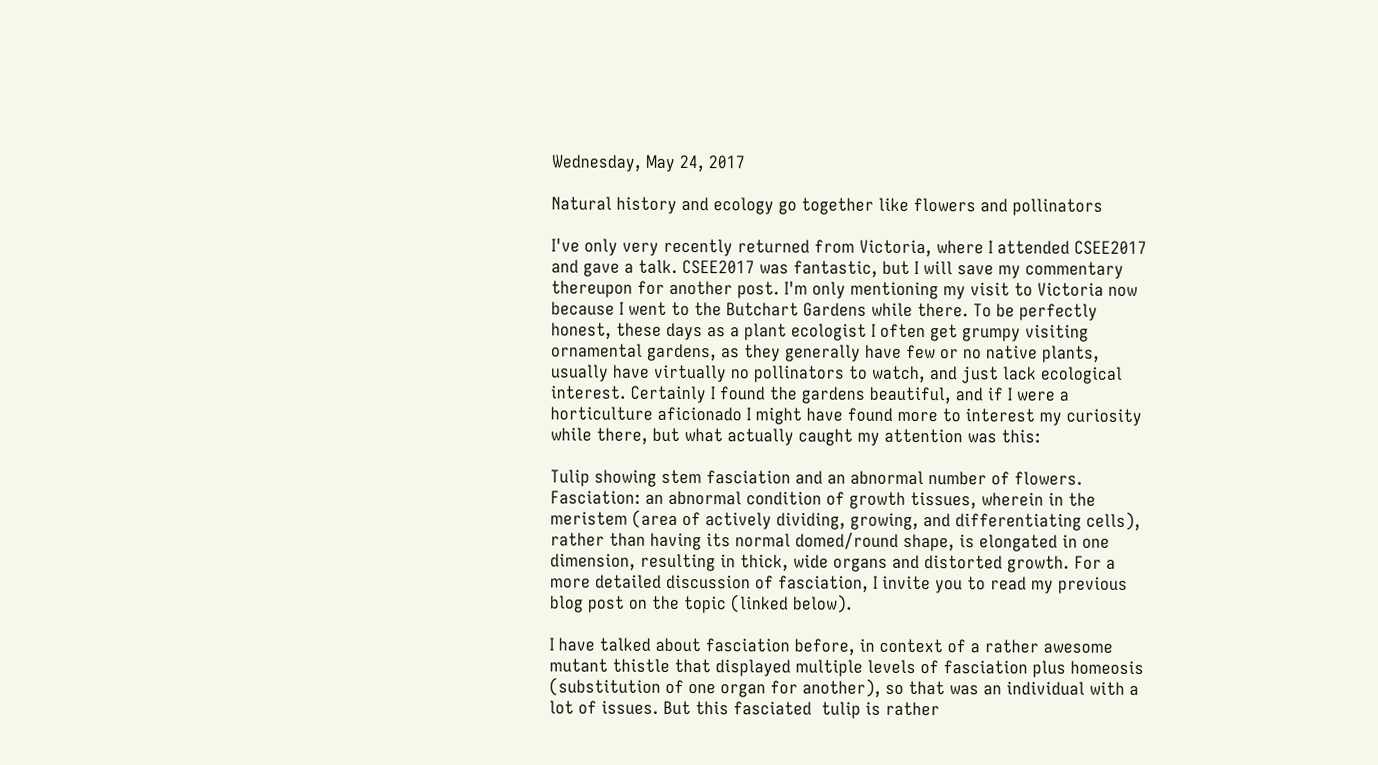Wednesday, May 24, 2017

Natural history and ecology go together like flowers and pollinators

I've only very recently returned from Victoria, where I attended CSEE2017 and gave a talk. CSEE2017 was fantastic, but I will save my commentary thereupon for another post. I'm only mentioning my visit to Victoria now because I went to the Butchart Gardens while there. To be perfectly honest, these days as a plant ecologist I often get grumpy visiting ornamental gardens, as they generally have few or no native plants, usually have virtually no pollinators to watch, and just lack ecological interest. Certainly I found the gardens beautiful, and if I were a horticulture aficionado I might have found more to interest my curiosity while there, but what actually caught my attention was this:

Tulip showing stem fasciation and an abnormal number of flowers.
Fasciation: an abnormal condition of growth tissues, wherein in the meristem (area of actively dividing, growing, and differentiating cells), rather than having its normal domed/round shape, is elongated in one dimension, resulting in thick, wide organs and distorted growth. For a more detailed discussion of fasciation, I invite you to read my previous blog post on the topic (linked below).

I have talked about fasciation before, in context of a rather awesome mutant thistle that displayed multiple levels of fasciation plus homeosis (substitution of one organ for another), so that was an individual with a lot of issues. But this fasciated  tulip is rather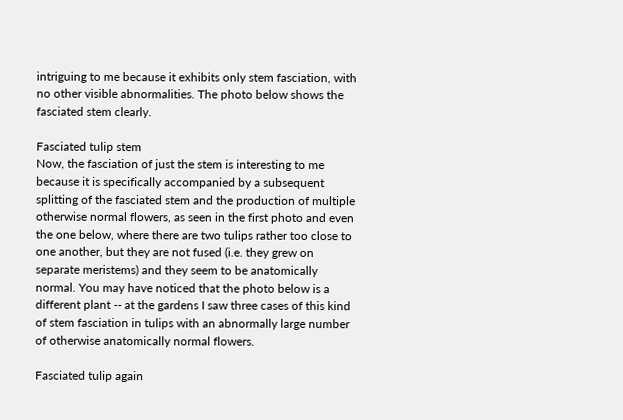intriguing to me because it exhibits only stem fasciation, with no other visible abnormalities. The photo below shows the fasciated stem clearly.

Fasciated tulip stem
Now, the fasciation of just the stem is interesting to me because it is specifically accompanied by a subsequent splitting of the fasciated stem and the production of multiple otherwise normal flowers, as seen in the first photo and even the one below, where there are two tulips rather too close to one another, but they are not fused (i.e. they grew on separate meristems) and they seem to be anatomically normal. You may have noticed that the photo below is a different plant -- at the gardens I saw three cases of this kind of stem fasciation in tulips with an abnormally large number of otherwise anatomically normal flowers.

Fasciated tulip again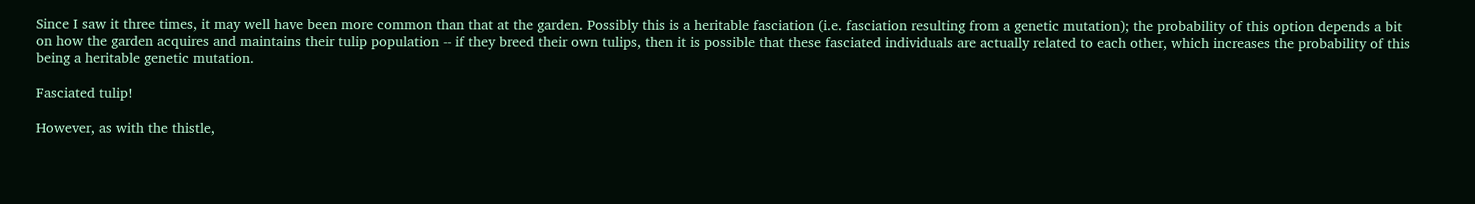Since I saw it three times, it may well have been more common than that at the garden. Possibly this is a heritable fasciation (i.e. fasciation resulting from a genetic mutation); the probability of this option depends a bit on how the garden acquires and maintains their tulip population -- if they breed their own tulips, then it is possible that these fasciated individuals are actually related to each other, which increases the probability of this being a heritable genetic mutation.

Fasciated tulip!

However, as with the thistle,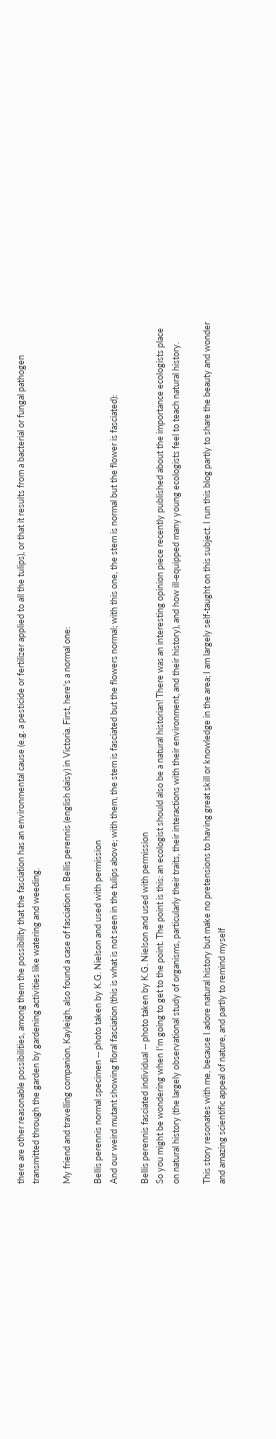there are other reasonable possibilities, among them the possibility that the fasciation has an environmental cause (e.g. a pesticide or fertilizer applied to all the tulips), or that it results from a bacterial or fungal pathogen transmitted through the garden by gardening activities like watering and weeding.

My friend and travelling companion, Kayleigh, also found a case of fasciation in Bellis perennis (english daisy) in Victoria. First, here's a normal one:

Bellis perennis normal specimen -- photo taken by K.G. Nielson and used with permission
And our weird mutant showing floral fasciation (this is what is not seen in the tulips above; with them, the stem is fasciated but the flowers normal; with this one, the stem is normal but the flower is fasciated):

Bellis perennis fasciated individual -- photo taken by K.G. Nielson and used with permission
So you might be wondering when I'm going to get to the point. The point is this: an ecologist should also be a natural historian! There was an interesting opinion piece recently published about the importance ecologists place on natural history (the largely observational study of organisms, particularly their traits, their interactions with their environment, and their history), and how ill-equipped many young ecologists feel to teach natural history.

This story resonates with me, because I adore natural history but make no pretensions to having great skill or knowledge in the area; I am largely self-taught on this subject. I run this blog partly to share the beauty and wonder and amazing scientific appeal of nature, and partly to remind myself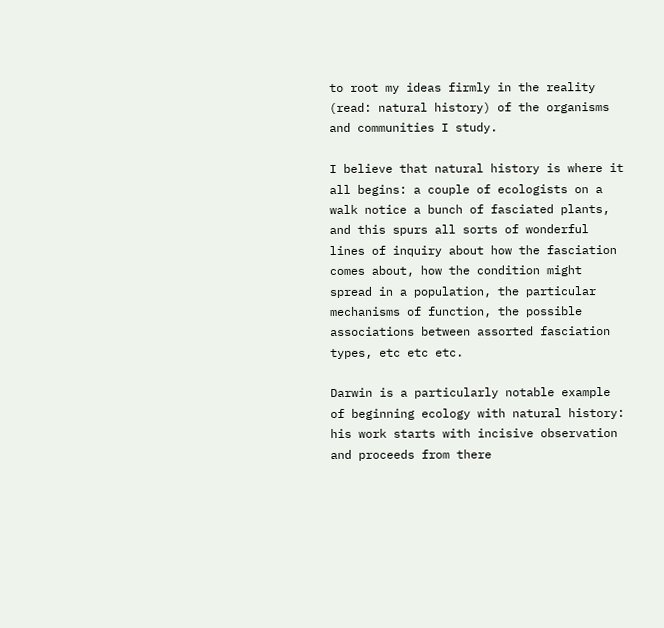to root my ideas firmly in the reality (read: natural history) of the organisms and communities I study.

I believe that natural history is where it all begins: a couple of ecologists on a walk notice a bunch of fasciated plants, and this spurs all sorts of wonderful lines of inquiry about how the fasciation comes about, how the condition might spread in a population, the particular mechanisms of function, the possible associations between assorted fasciation types, etc etc etc.

Darwin is a particularly notable example of beginning ecology with natural history: his work starts with incisive observation and proceeds from there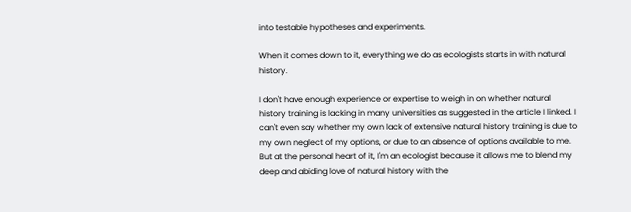into testable hypotheses and experiments.

When it comes down to it, everything we do as ecologists starts in with natural history.

I don't have enough experience or expertise to weigh in on whether natural history training is lacking in many universities as suggested in the article I linked. I can't even say whether my own lack of extensive natural history training is due to my own neglect of my options, or due to an absence of options available to me. But at the personal heart of it, I'm an ecologist because it allows me to blend my deep and abiding love of natural history with the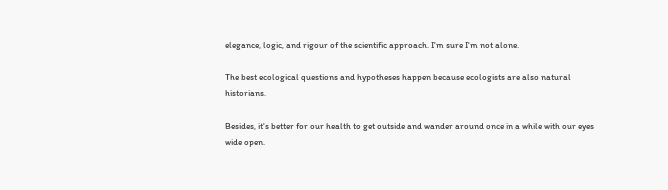elegance, logic, and rigour of the scientific approach. I'm sure I'm not alone.

The best ecological questions and hypotheses happen because ecologists are also natural historians.

Besides, it's better for our health to get outside and wander around once in a while with our eyes wide open.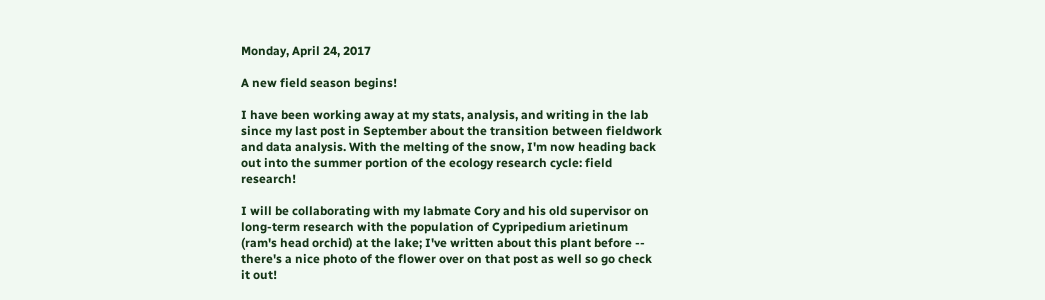Monday, April 24, 2017

A new field season begins!

I have been working away at my stats, analysis, and writing in the lab since my last post in September about the transition between fieldwork and data analysis. With the melting of the snow, I'm now heading back out into the summer portion of the ecology research cycle: field research!

I will be collaborating with my labmate Cory and his old supervisor on long-term research with the population of Cypripedium arietinum (ram's head orchid) at the lake; I've written about this plant before -- there's a nice photo of the flower over on that post as well so go check it out!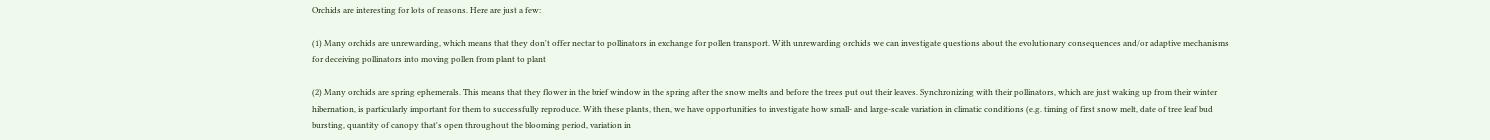Orchids are interesting for lots of reasons. Here are just a few:

(1) Many orchids are unrewarding, which means that they don't offer nectar to pollinators in exchange for pollen transport. With unrewarding orchids we can investigate questions about the evolutionary consequences and/or adaptive mechanisms for deceiving pollinators into moving pollen from plant to plant

(2) Many orchids are spring ephemerals. This means that they flower in the brief window in the spring after the snow melts and before the trees put out their leaves. Synchronizing with their pollinators, which are just waking up from their winter hibernation, is particularly important for them to successfully reproduce. With these plants, then, we have opportunities to investigate how small- and large-scale variation in climatic conditions (e.g. timing of first snow melt, date of tree leaf bud bursting, quantity of canopy that's open throughout the blooming period, variation in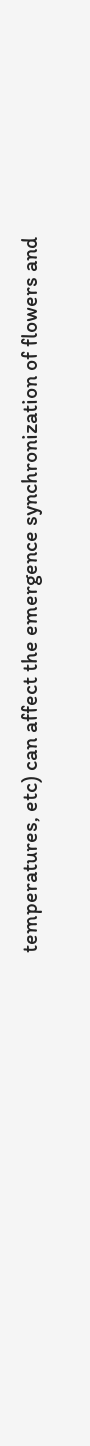temperatures, etc) can affect the emergence synchronization of flowers and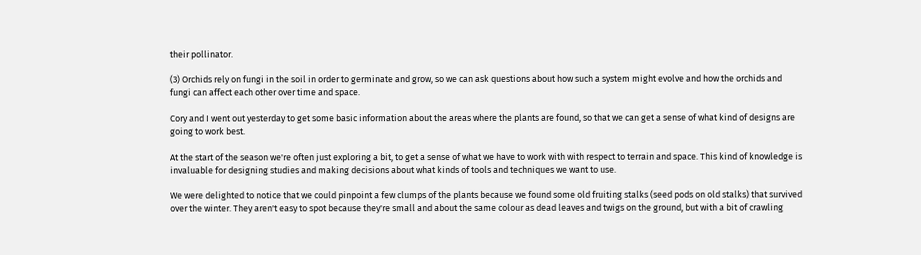their pollinator.

(3) Orchids rely on fungi in the soil in order to germinate and grow, so we can ask questions about how such a system might evolve and how the orchids and fungi can affect each other over time and space.

Cory and I went out yesterday to get some basic information about the areas where the plants are found, so that we can get a sense of what kind of designs are going to work best.

At the start of the season we're often just exploring a bit, to get a sense of what we have to work with with respect to terrain and space. This kind of knowledge is invaluable for designing studies and making decisions about what kinds of tools and techniques we want to use.

We were delighted to notice that we could pinpoint a few clumps of the plants because we found some old fruiting stalks (seed pods on old stalks) that survived over the winter. They aren't easy to spot because they're small and about the same colour as dead leaves and twigs on the ground, but with a bit of crawling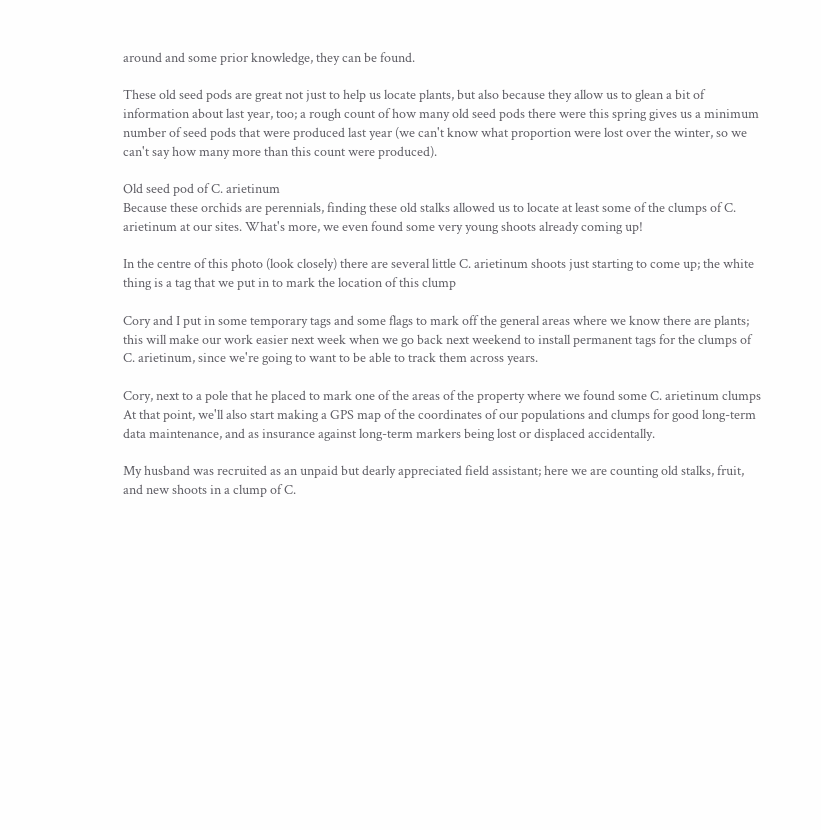around and some prior knowledge, they can be found.

These old seed pods are great not just to help us locate plants, but also because they allow us to glean a bit of information about last year, too; a rough count of how many old seed pods there were this spring gives us a minimum number of seed pods that were produced last year (we can't know what proportion were lost over the winter, so we can't say how many more than this count were produced).

Old seed pod of C. arietinum
Because these orchids are perennials, finding these old stalks allowed us to locate at least some of the clumps of C. arietinum at our sites. What's more, we even found some very young shoots already coming up!

In the centre of this photo (look closely) there are several little C. arietinum shoots just starting to come up; the white thing is a tag that we put in to mark the location of this clump

Cory and I put in some temporary tags and some flags to mark off the general areas where we know there are plants; this will make our work easier next week when we go back next weekend to install permanent tags for the clumps of C. arietinum, since we're going to want to be able to track them across years.

Cory, next to a pole that he placed to mark one of the areas of the property where we found some C. arietinum clumps
At that point, we'll also start making a GPS map of the coordinates of our populations and clumps for good long-term data maintenance, and as insurance against long-term markers being lost or displaced accidentally.

My husband was recruited as an unpaid but dearly appreciated field assistant; here we are counting old stalks, fruit, and new shoots in a clump of C.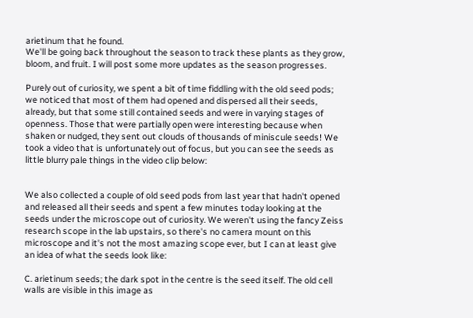arietinum that he found.
We'll be going back throughout the season to track these plants as they grow, bloom, and fruit. I will post some more updates as the season progresses.

Purely out of curiosity, we spent a bit of time fiddling with the old seed pods; we noticed that most of them had opened and dispersed all their seeds, already, but that some still contained seeds and were in varying stages of openness. Those that were partially open were interesting because when shaken or nudged, they sent out clouds of thousands of miniscule seeds! We took a video that is unfortunately out of focus, but you can see the seeds as little blurry pale things in the video clip below:


We also collected a couple of old seed pods from last year that hadn't opened and released all their seeds and spent a few minutes today looking at the seeds under the microscope out of curiosity. We weren't using the fancy Zeiss research scope in the lab upstairs, so there's no camera mount on this microscope and it's not the most amazing scope ever, but I can at least give an idea of what the seeds look like:

C. arietinum seeds; the dark spot in the centre is the seed itself. The old cell walls are visible in this image as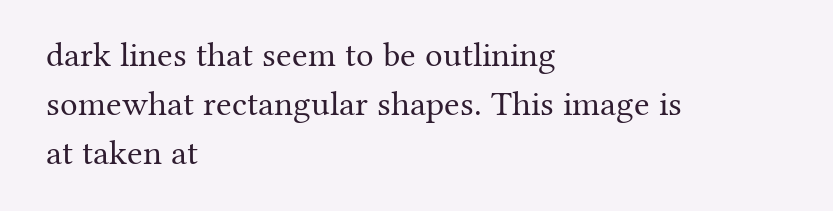dark lines that seem to be outlining somewhat rectangular shapes. This image is at taken at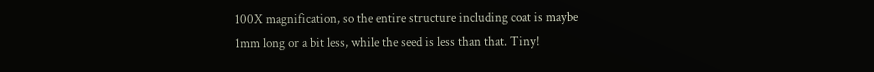100X magnification, so the entire structure including coat is maybe 1mm long or a bit less, while the seed is less than that. Tiny!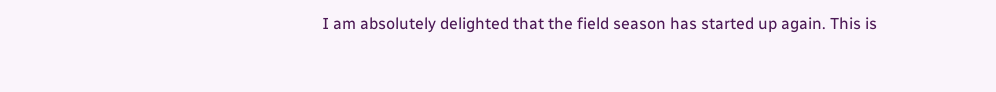I am absolutely delighted that the field season has started up again. This is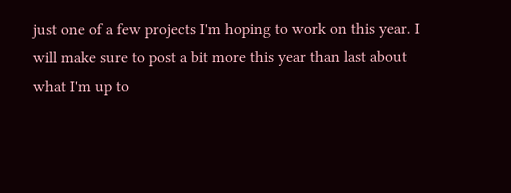just one of a few projects I'm hoping to work on this year. I will make sure to post a bit more this year than last about what I'm up to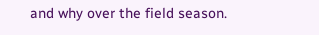and why over the field season.